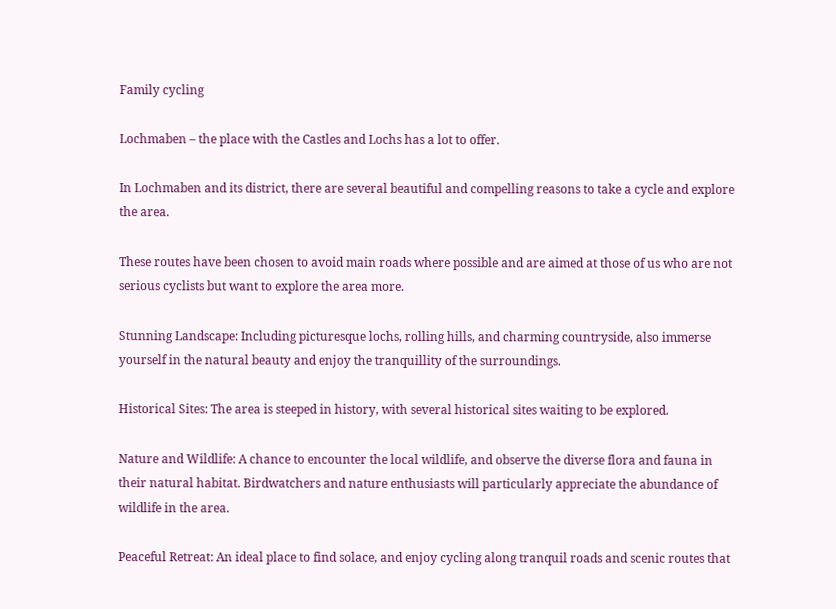Family cycling

Lochmaben – the place with the Castles and Lochs has a lot to offer.

In Lochmaben and its district, there are several beautiful and compelling reasons to take a cycle and explore the area.

These routes have been chosen to avoid main roads where possible and are aimed at those of us who are not serious cyclists but want to explore the area more.

Stunning Landscape: Including picturesque lochs, rolling hills, and charming countryside, also immerse yourself in the natural beauty and enjoy the tranquillity of the surroundings.

Historical Sites: The area is steeped in history, with several historical sites waiting to be explored.

Nature and Wildlife: A chance to encounter the local wildlife, and observe the diverse flora and fauna in their natural habitat. Birdwatchers and nature enthusiasts will particularly appreciate the abundance of wildlife in the area.

Peaceful Retreat: An ideal place to find solace, and enjoy cycling along tranquil roads and scenic routes that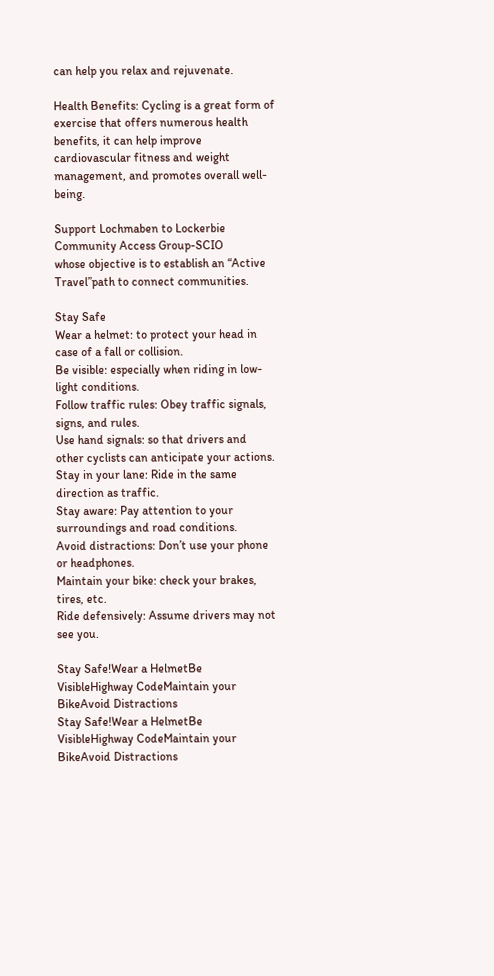can help you relax and rejuvenate.

Health Benefits: Cycling is a great form of exercise that offers numerous health benefits, it can help improve cardiovascular fitness and weight management, and promotes overall well-being.

Support Lochmaben to Lockerbie Community Access Group-SCIO
whose objective is to establish an “Active Travel”path to connect communities.

Stay Safe
Wear a helmet: to protect your head in case of a fall or collision.
Be visible: especially when riding in low-light conditions.
Follow traffic rules: Obey traffic signals, signs, and rules.
Use hand signals: so that drivers and other cyclists can anticipate your actions.
Stay in your lane: Ride in the same direction as traffic.
Stay aware: Pay attention to your surroundings and road conditions.
Avoid distractions: Don’t use your phone or headphones.
Maintain your bike: check your brakes, tires, etc.
Ride defensively: Assume drivers may not see you.

Stay Safe!Wear a HelmetBe VisibleHighway CodeMaintain your BikeAvoid Distractions
Stay Safe!Wear a HelmetBe VisibleHighway CodeMaintain your BikeAvoid Distractions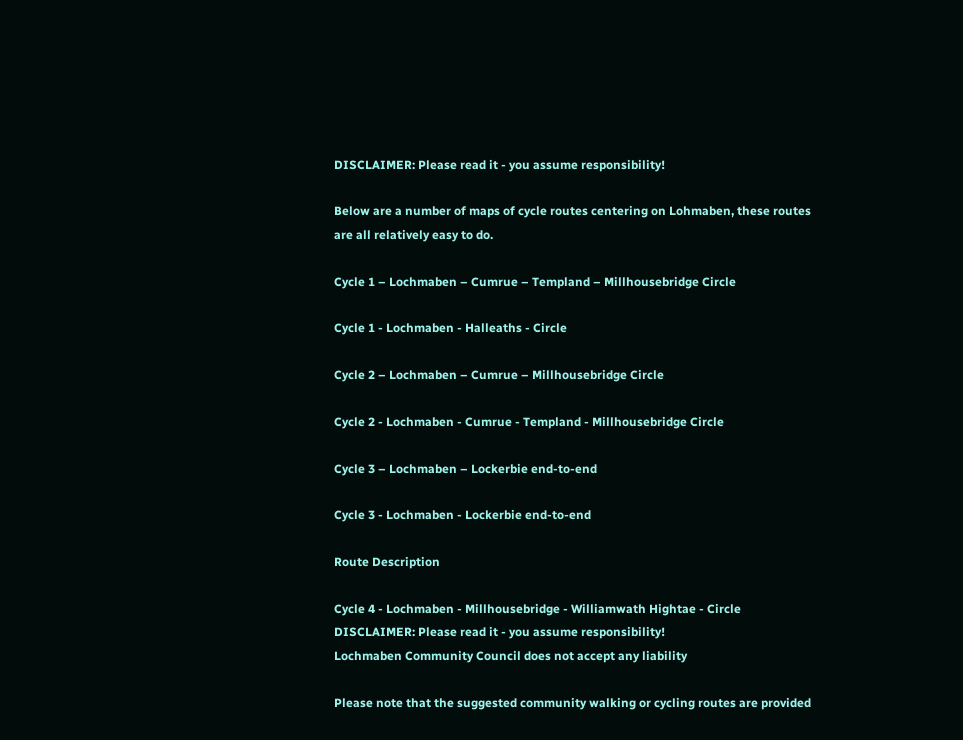DISCLAIMER: Please read it - you assume responsibility!

Below are a number of maps of cycle routes centering on Lohmaben, these routes are all relatively easy to do.

Cycle 1 – Lochmaben – Cumrue – Templand – Millhousebridge Circle

Cycle 1 - Lochmaben - Halleaths - Circle

Cycle 2 – Lochmaben – Cumrue – Millhousebridge Circle

Cycle 2 - Lochmaben - Cumrue - Templand - Millhousebridge Circle

Cycle 3 – Lochmaben – Lockerbie end-to-end

Cycle 3 - Lochmaben - Lockerbie end-to-end

Route Description

Cycle 4 - Lochmaben - Millhousebridge - Williamwath Hightae - Circle
DISCLAIMER: Please read it - you assume responsibility!
Lochmaben Community Council does not accept any liability

Please note that the suggested community walking or cycling routes are provided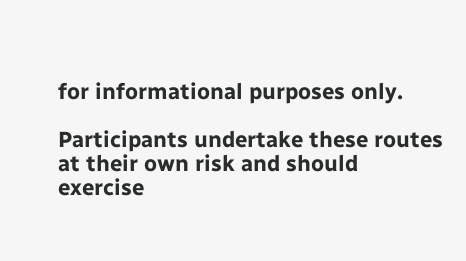for informational purposes only.

Participants undertake these routes at their own risk and should exercise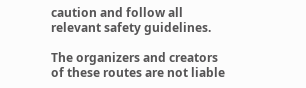caution and follow all relevant safety guidelines.

The organizers and creators of these routes are not liable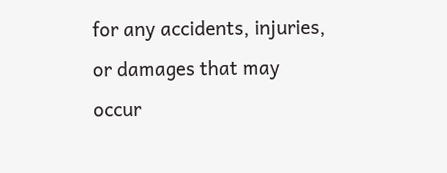for any accidents, injuries, or damages that may occur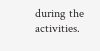during the activities.